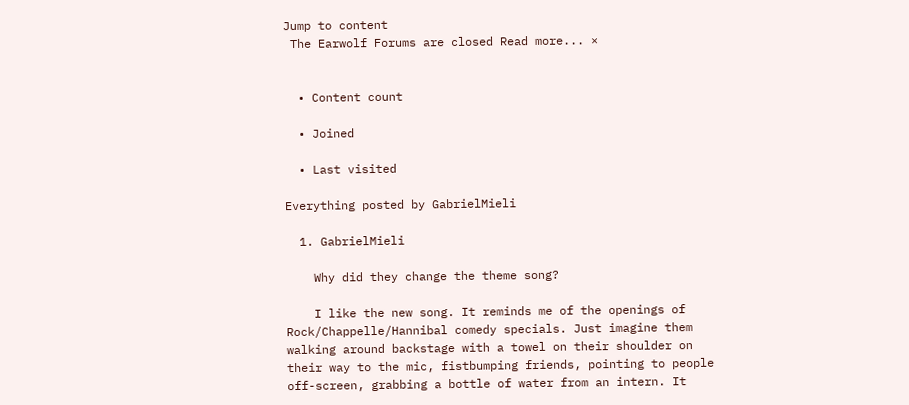Jump to content
 The Earwolf Forums are closed Read more... ×


  • Content count

  • Joined

  • Last visited

Everything posted by GabrielMieli

  1. GabrielMieli

    Why did they change the theme song?

    I like the new song. It reminds me of the openings of Rock/Chappelle/Hannibal comedy specials. Just imagine them walking around backstage with a towel on their shoulder on their way to the mic, fistbumping friends, pointing to people off-screen, grabbing a bottle of water from an intern. It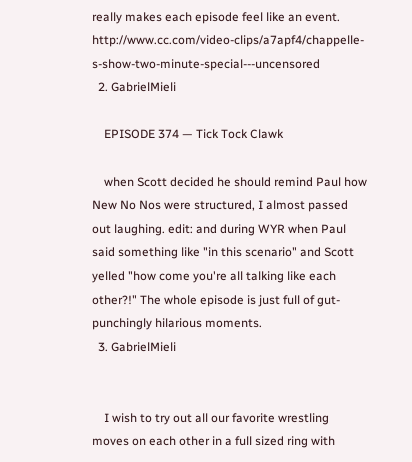really makes each episode feel like an event. http://www.cc.com/video-clips/a7apf4/chappelle-s-show-two-minute-special---uncensored
  2. GabrielMieli

    EPISODE 374 — Tick Tock Clawk

    when Scott decided he should remind Paul how New No Nos were structured, I almost passed out laughing. edit: and during WYR when Paul said something like "in this scenario" and Scott yelled "how come you're all talking like each other?!" The whole episode is just full of gut-punchingly hilarious moments.
  3. GabrielMieli


    I wish to try out all our favorite wrestling moves on each other in a full sized ring with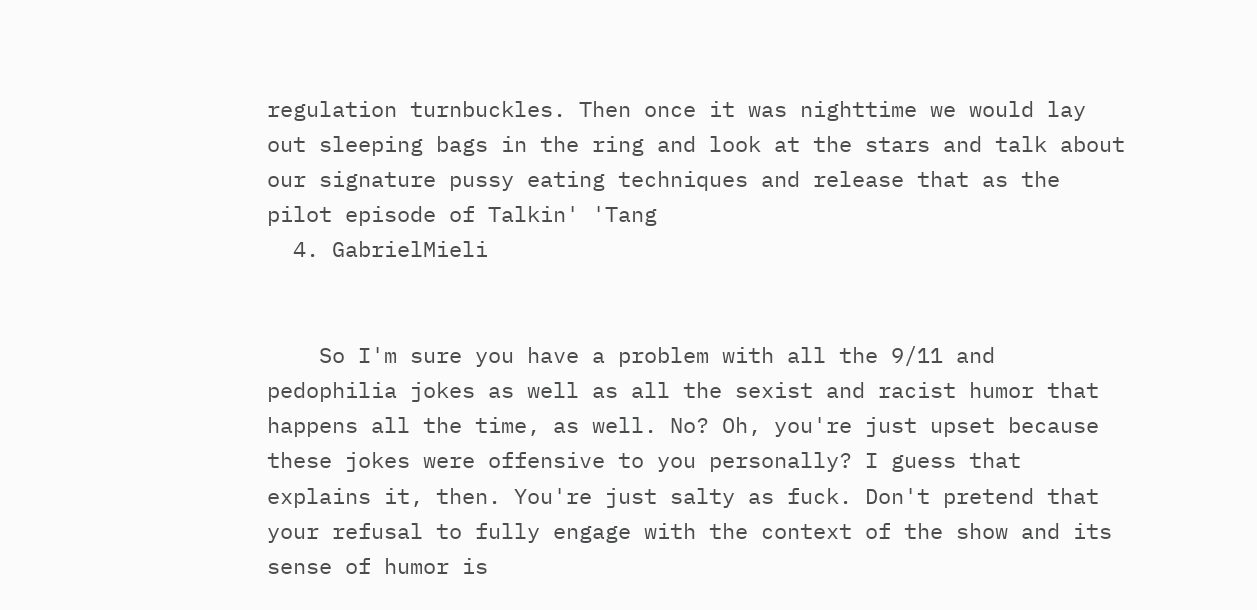regulation turnbuckles. Then once it was nighttime we would lay out sleeping bags in the ring and look at the stars and talk about our signature pussy eating techniques and release that as the pilot episode of Talkin' 'Tang
  4. GabrielMieli


    So I'm sure you have a problem with all the 9/11 and pedophilia jokes as well as all the sexist and racist humor that happens all the time, as well. No? Oh, you're just upset because these jokes were offensive to you personally? I guess that explains it, then. You're just salty as fuck. Don't pretend that your refusal to fully engage with the context of the show and its sense of humor is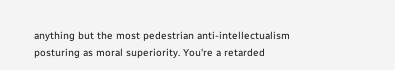anything but the most pedestrian anti-intellectualism posturing as moral superiority. You're a retarded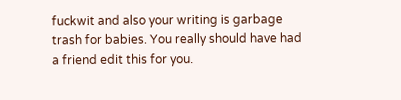fuckwit and also your writing is garbage trash for babies. You really should have had a friend edit this for you.